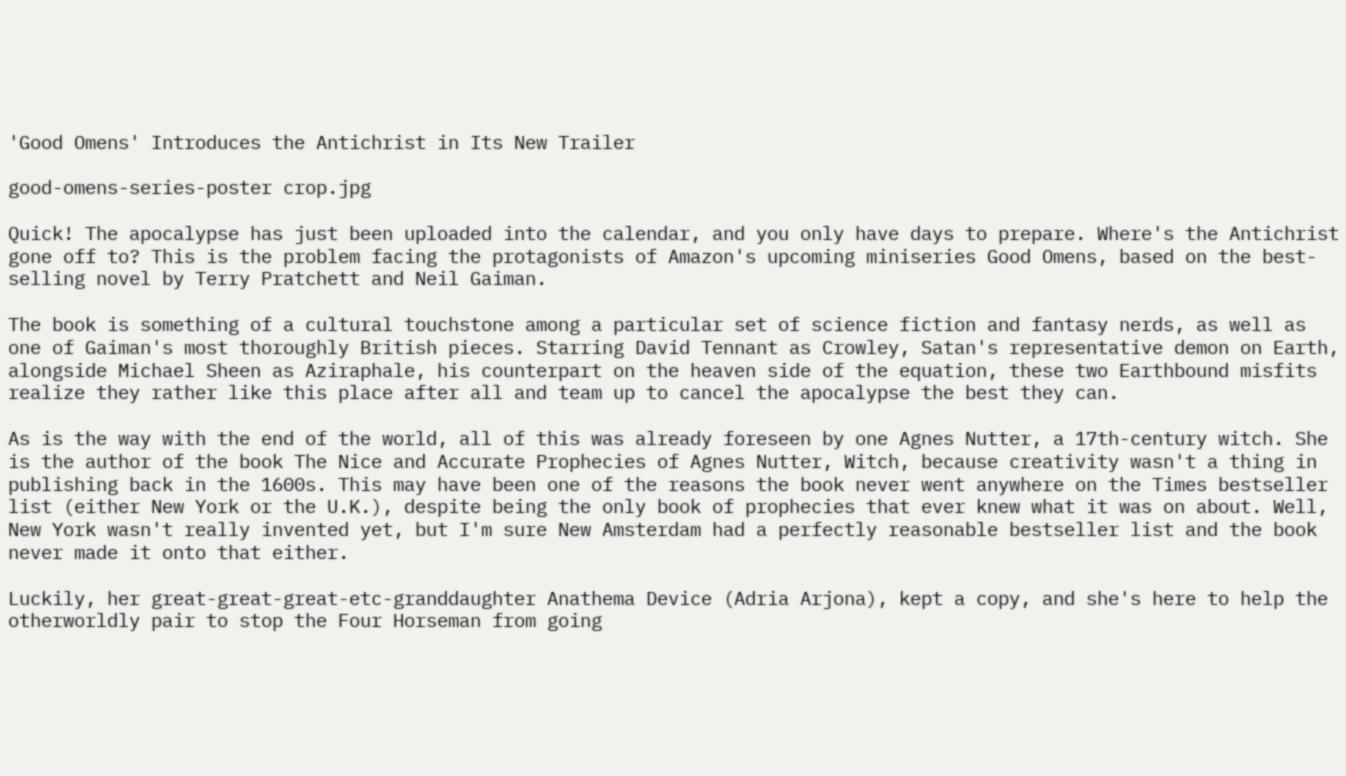'Good Omens' Introduces the Antichrist in Its New Trailer

good-omens-series-poster crop.jpg

Quick! The apocalypse has just been uploaded into the calendar, and you only have days to prepare. Where's the Antichrist gone off to? This is the problem facing the protagonists of Amazon's upcoming miniseries Good Omens, based on the best-selling novel by Terry Pratchett and Neil Gaiman.

The book is something of a cultural touchstone among a particular set of science fiction and fantasy nerds, as well as one of Gaiman's most thoroughly British pieces. Starring David Tennant as Crowley, Satan's representative demon on Earth, alongside Michael Sheen as Aziraphale, his counterpart on the heaven side of the equation, these two Earthbound misfits realize they rather like this place after all and team up to cancel the apocalypse the best they can.

As is the way with the end of the world, all of this was already foreseen by one Agnes Nutter, a 17th-century witch. She is the author of the book The Nice and Accurate Prophecies of Agnes Nutter, Witch, because creativity wasn't a thing in publishing back in the 1600s. This may have been one of the reasons the book never went anywhere on the Times bestseller list (either New York or the U.K.), despite being the only book of prophecies that ever knew what it was on about. Well, New York wasn't really invented yet, but I'm sure New Amsterdam had a perfectly reasonable bestseller list and the book never made it onto that either.

Luckily, her great-great-great-etc-granddaughter Anathema Device (Adria Arjona), kept a copy, and she's here to help the otherworldly pair to stop the Four Horseman from going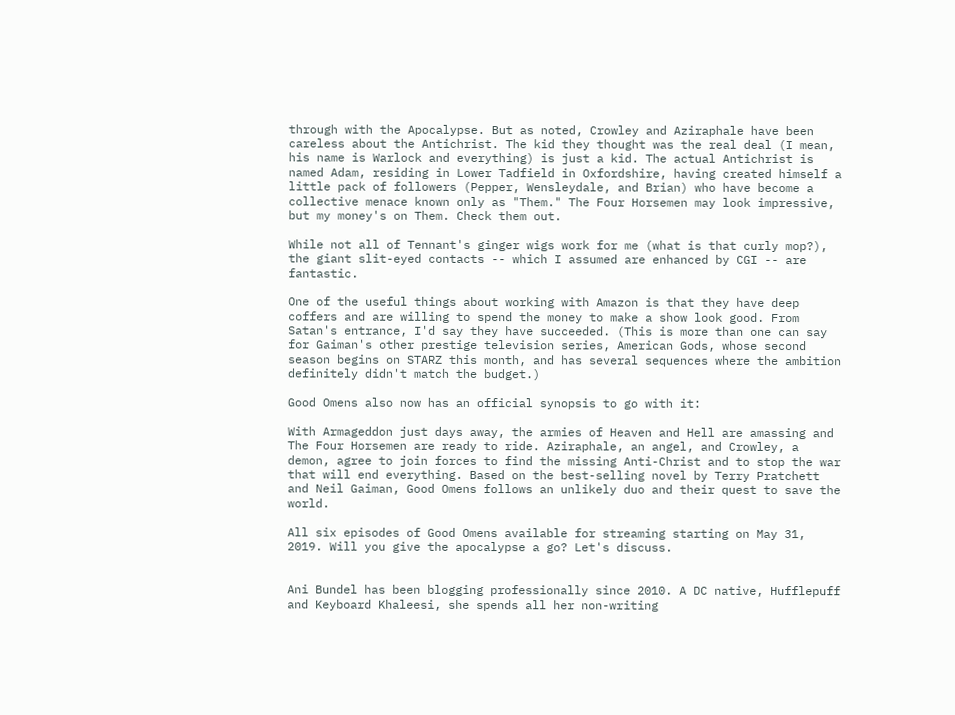through with the Apocalypse. But as noted, Crowley and Aziraphale have been careless about the Antichrist. The kid they thought was the real deal (I mean, his name is Warlock and everything) is just a kid. The actual Antichrist is named Adam, residing in Lower Tadfield in Oxfordshire, having created himself a little pack of followers (Pepper, Wensleydale, and Brian) who have become a collective menace known only as "Them." The Four Horsemen may look impressive, but my money's on Them. Check them out.

While not all of Tennant's ginger wigs work for me (what is that curly mop?), the giant slit-eyed contacts -- which I assumed are enhanced by CGI -- are fantastic.

One of the useful things about working with Amazon is that they have deep coffers and are willing to spend the money to make a show look good. From Satan's entrance, I'd say they have succeeded. (This is more than one can say for Gaiman's other prestige television series, American Gods, whose second season begins on STARZ this month, and has several sequences where the ambition definitely didn't match the budget.)

Good Omens also now has an official synopsis to go with it:

With Armageddon just days away, the armies of Heaven and Hell are amassing and The Four Horsemen are ready to ride. Aziraphale, an angel, and Crowley, a demon, agree to join forces to find the missing Anti-Christ and to stop the war that will end everything. Based on the best-selling novel by Terry Pratchett and Neil Gaiman, Good Omens follows an unlikely duo and their quest to save the world.

All six episodes of Good Omens available for streaming starting on May 31, 2019. Will you give the apocalypse a go? Let's discuss.


Ani Bundel has been blogging professionally since 2010. A DC native, Hufflepuff and Keyboard Khaleesi, she spends all her non-writing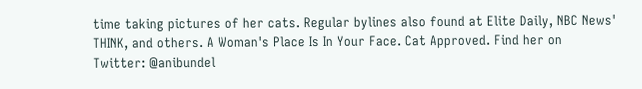time taking pictures of her cats. Regular bylines also found at Elite Daily, NBC News' THINK, and others. A Woman's Place Is In Your Face. Cat Approved. Find her on Twitter: @anibundel